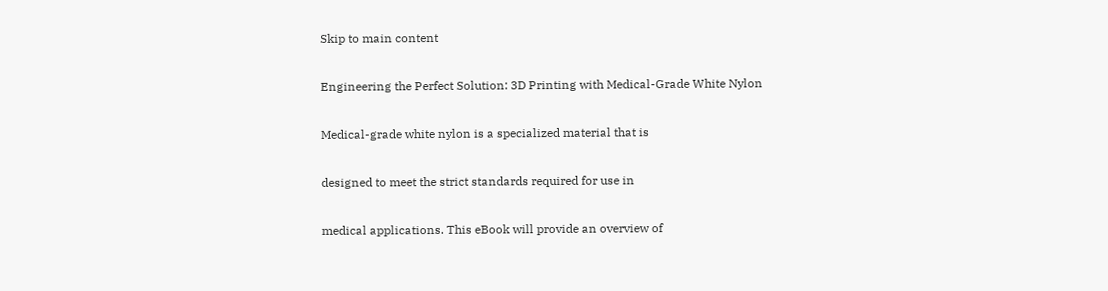Skip to main content

Engineering the Perfect Solution: 3D Printing with Medical-Grade White Nylon

Medical-grade white nylon is a specialized material that is

designed to meet the strict standards required for use in

medical applications. This eBook will provide an overview of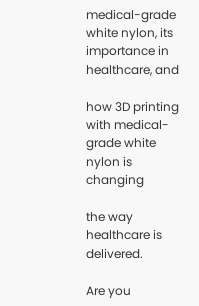medical-grade white nylon, its importance in healthcare, and

how 3D printing with medical-grade white nylon is changing

the way healthcare is delivered.

Are you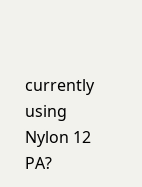currently using Nylon 12 PA?